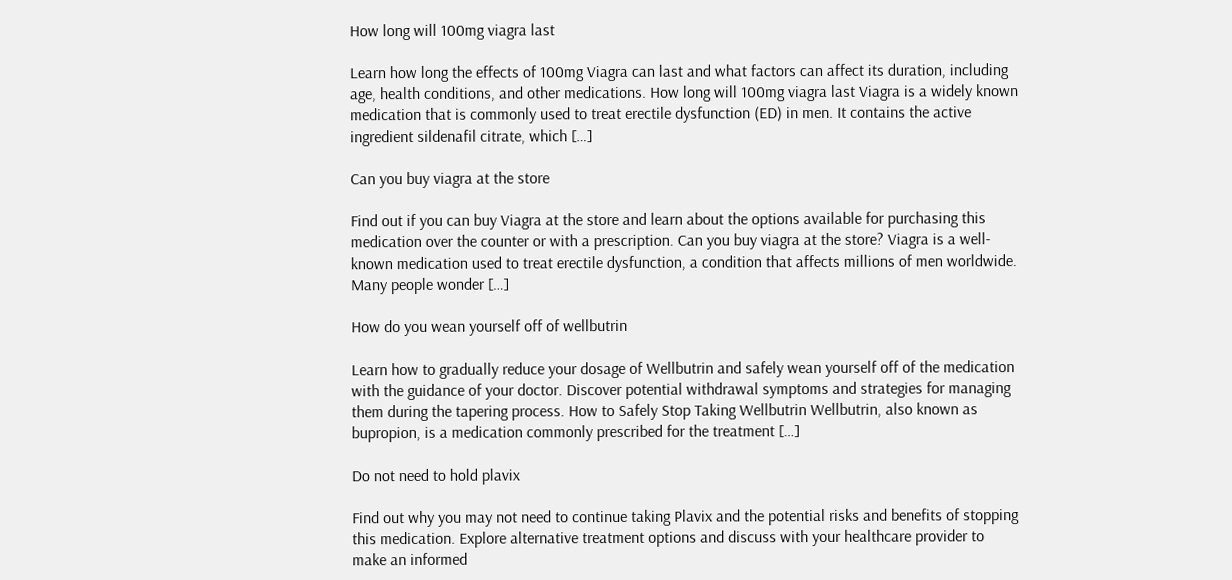How long will 100mg viagra last

Learn how long the effects of 100mg Viagra can last and what factors can affect its duration, including age, health conditions, and other medications. How long will 100mg viagra last Viagra is a widely known medication that is commonly used to treat erectile dysfunction (ED) in men. It contains the active ingredient sildenafil citrate, which […]

Can you buy viagra at the store

Find out if you can buy Viagra at the store and learn about the options available for purchasing this medication over the counter or with a prescription. Can you buy viagra at the store? Viagra is a well-known medication used to treat erectile dysfunction, a condition that affects millions of men worldwide. Many people wonder […]

How do you wean yourself off of wellbutrin

Learn how to gradually reduce your dosage of Wellbutrin and safely wean yourself off of the medication with the guidance of your doctor. Discover potential withdrawal symptoms and strategies for managing them during the tapering process. How to Safely Stop Taking Wellbutrin Wellbutrin, also known as bupropion, is a medication commonly prescribed for the treatment […]

Do not need to hold plavix

Find out why you may not need to continue taking Plavix and the potential risks and benefits of stopping this medication. Explore alternative treatment options and discuss with your healthcare provider to make an informed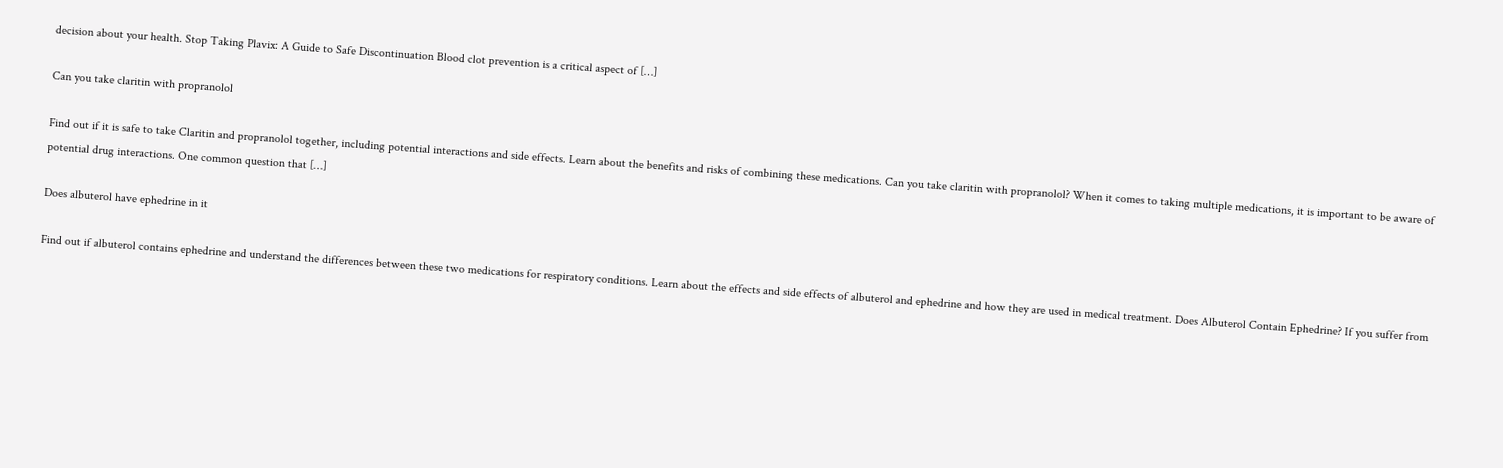decision about your health. Stop Taking Plavix: A Guide to Safe Discontinuation Blood clot prevention is a critical aspect of […]

Can you take claritin with propranolol

Find out if it is safe to take Claritin and propranolol together, including potential interactions and side effects. Learn about the benefits and risks of combining these medications. Can you take claritin with propranolol? When it comes to taking multiple medications, it is important to be aware of potential drug interactions. One common question that […]

Does albuterol have ephedrine in it

Find out if albuterol contains ephedrine and understand the differences between these two medications for respiratory conditions. Learn about the effects and side effects of albuterol and ephedrine and how they are used in medical treatment. Does Albuterol Contain Ephedrine? If you suffer from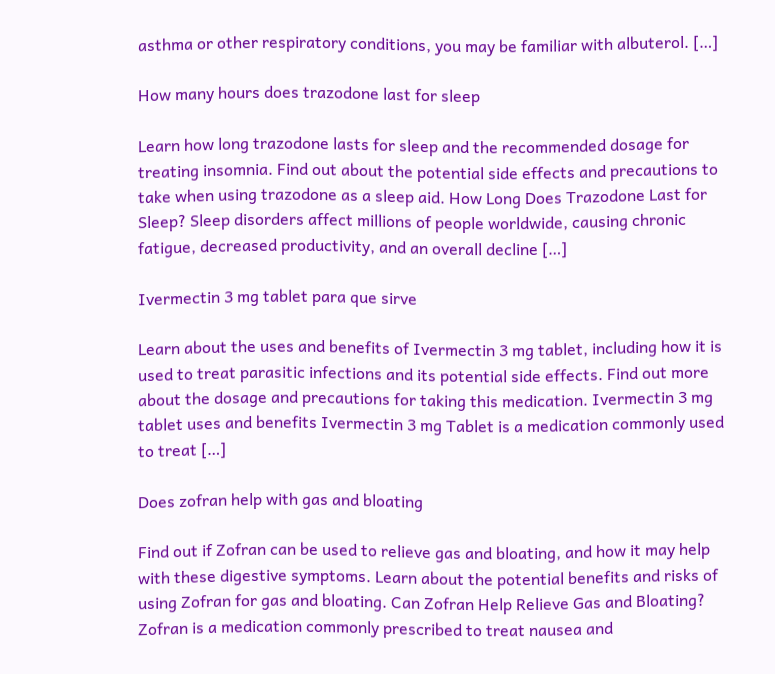asthma or other respiratory conditions, you may be familiar with albuterol. […]

How many hours does trazodone last for sleep

Learn how long trazodone lasts for sleep and the recommended dosage for treating insomnia. Find out about the potential side effects and precautions to take when using trazodone as a sleep aid. How Long Does Trazodone Last for Sleep? Sleep disorders affect millions of people worldwide, causing chronic fatigue, decreased productivity, and an overall decline […]

Ivermectin 3 mg tablet para que sirve

Learn about the uses and benefits of Ivermectin 3 mg tablet, including how it is used to treat parasitic infections and its potential side effects. Find out more about the dosage and precautions for taking this medication. Ivermectin 3 mg tablet uses and benefits Ivermectin 3 mg Tablet is a medication commonly used to treat […]

Does zofran help with gas and bloating

Find out if Zofran can be used to relieve gas and bloating, and how it may help with these digestive symptoms. Learn about the potential benefits and risks of using Zofran for gas and bloating. Can Zofran Help Relieve Gas and Bloating? Zofran is a medication commonly prescribed to treat nausea and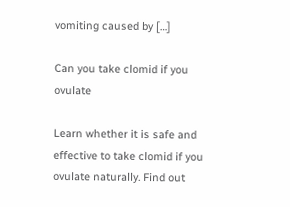vomiting caused by […]

Can you take clomid if you ovulate

Learn whether it is safe and effective to take clomid if you ovulate naturally. Find out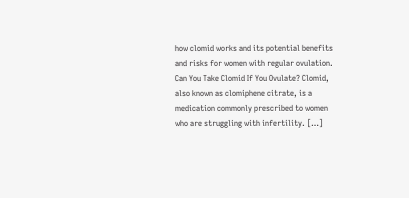how clomid works and its potential benefits and risks for women with regular ovulation. Can You Take Clomid If You Ovulate? Clomid, also known as clomiphene citrate, is a medication commonly prescribed to women who are struggling with infertility. […]